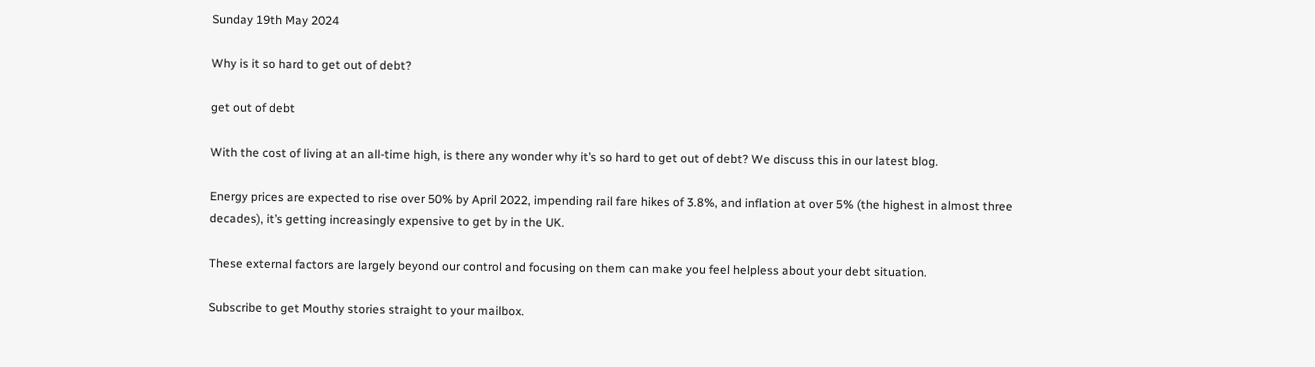Sunday 19th May 2024

Why is it so hard to get out of debt?

get out of debt

With the cost of living at an all-time high, is there any wonder why it’s so hard to get out of debt? We discuss this in our latest blog.

Energy prices are expected to rise over 50% by April 2022, impending rail fare hikes of 3.8%, and inflation at over 5% (the highest in almost three decades), it’s getting increasingly expensive to get by in the UK.

These external factors are largely beyond our control and focusing on them can make you feel helpless about your debt situation.

Subscribe to get Mouthy stories straight to your mailbox.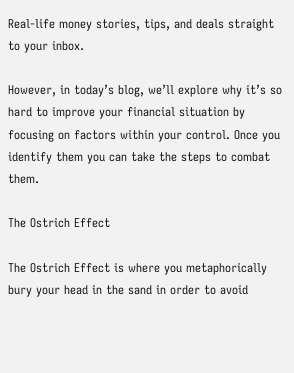Real-life money stories, tips, and deals straight to your inbox.

However, in today’s blog, we’ll explore why it’s so hard to improve your financial situation by focusing on factors within your control. Once you identify them you can take the steps to combat them.

The Ostrich Effect

The Ostrich Effect is where you metaphorically bury your head in the sand in order to avoid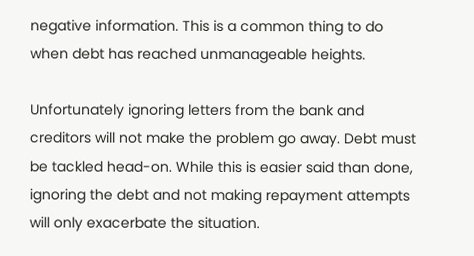negative information. This is a common thing to do when debt has reached unmanageable heights.

Unfortunately ignoring letters from the bank and creditors will not make the problem go away. Debt must be tackled head-on. While this is easier said than done, ignoring the debt and not making repayment attempts will only exacerbate the situation.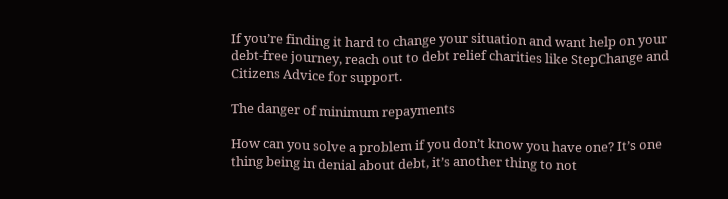If you’re finding it hard to change your situation and want help on your debt-free journey, reach out to debt relief charities like StepChange and Citizens Advice for support.

The danger of minimum repayments

How can you solve a problem if you don’t know you have one? It’s one thing being in denial about debt, it’s another thing to not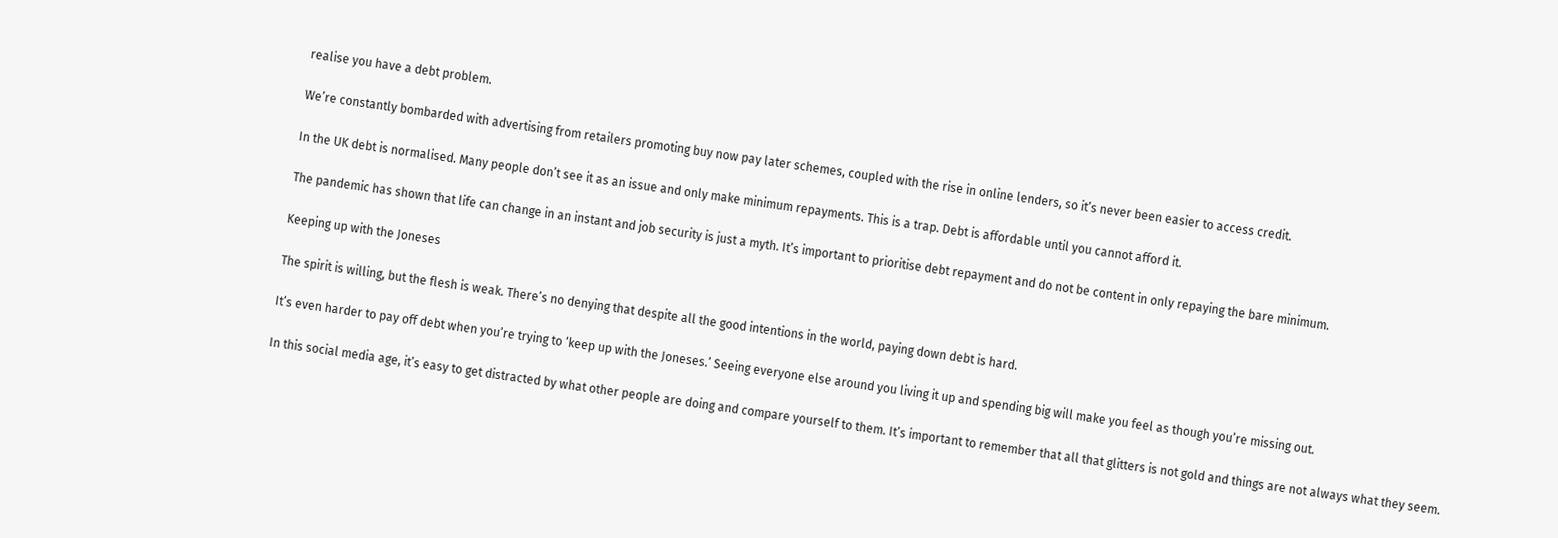realise you have a debt problem.

We’re constantly bombarded with advertising from retailers promoting buy now pay later schemes, coupled with the rise in online lenders, so it’s never been easier to access credit.

In the UK debt is normalised. Many people don’t see it as an issue and only make minimum repayments. This is a trap. Debt is affordable until you cannot afford it.

The pandemic has shown that life can change in an instant and job security is just a myth. It’s important to prioritise debt repayment and do not be content in only repaying the bare minimum.

Keeping up with the Joneses

The spirit is willing, but the flesh is weak. There’s no denying that despite all the good intentions in the world, paying down debt is hard.

It’s even harder to pay off debt when you’re trying to ‘keep up with the Joneses.’ Seeing everyone else around you living it up and spending big will make you feel as though you’re missing out.

In this social media age, it’s easy to get distracted by what other people are doing and compare yourself to them. It’s important to remember that all that glitters is not gold and things are not always what they seem.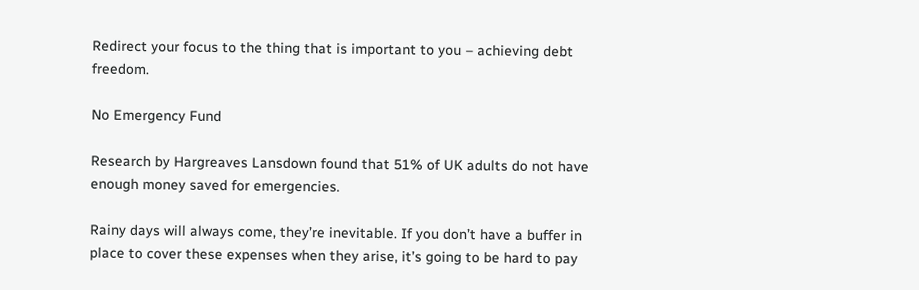Redirect your focus to the thing that is important to you – achieving debt freedom.

No Emergency Fund

Research by Hargreaves Lansdown found that 51% of UK adults do not have enough money saved for emergencies.

Rainy days will always come, they’re inevitable. If you don’t have a buffer in place to cover these expenses when they arise, it’s going to be hard to pay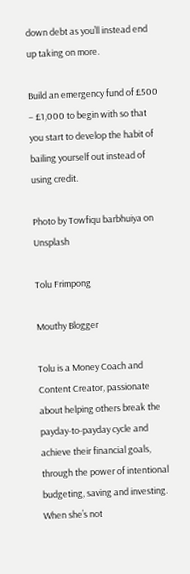down debt as you’ll instead end up taking on more.

Build an emergency fund of £500 – £1,000 to begin with so that you start to develop the habit of bailing yourself out instead of using credit.

Photo by Towfiqu barbhuiya on Unsplash

Tolu Frimpong

Mouthy Blogger

Tolu is a Money Coach and Content Creator, passionate about helping others break the payday-to-payday cycle and achieve their financial goals, through the power of intentional budgeting, saving and investing. When she’s not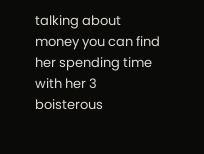talking about money you can find her spending time with her 3 boisterous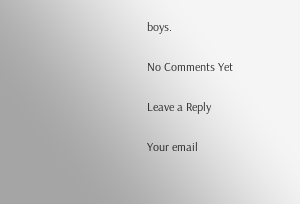boys.

No Comments Yet

Leave a Reply

Your email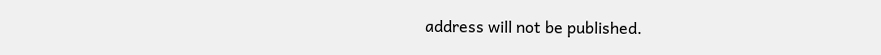address will not be published.